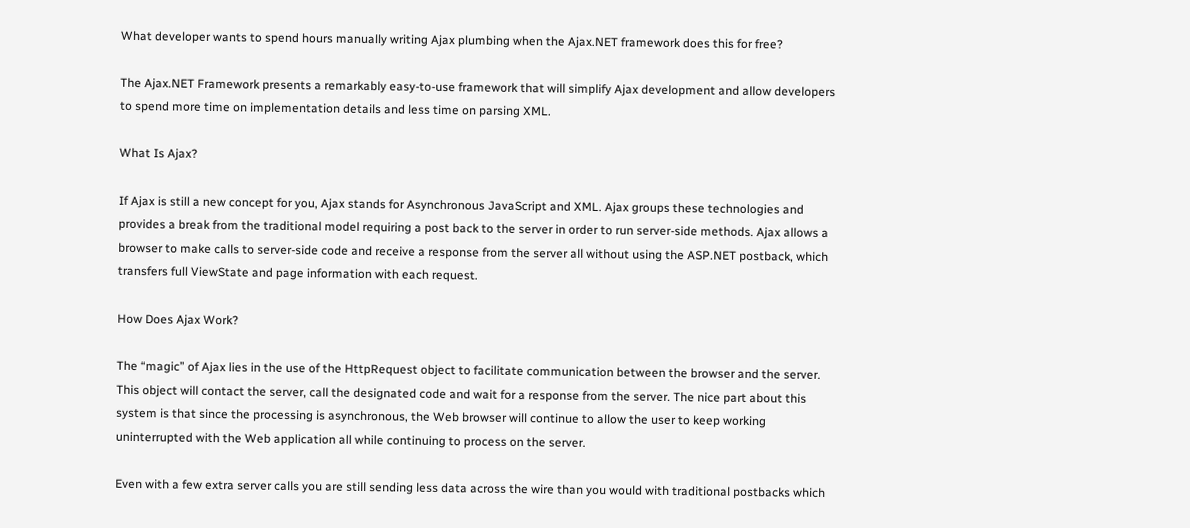What developer wants to spend hours manually writing Ajax plumbing when the Ajax.NET framework does this for free?

The Ajax.NET Framework presents a remarkably easy-to-use framework that will simplify Ajax development and allow developers to spend more time on implementation details and less time on parsing XML.

What Is Ajax?

If Ajax is still a new concept for you, Ajax stands for Asynchronous JavaScript and XML. Ajax groups these technologies and provides a break from the traditional model requiring a post back to the server in order to run server-side methods. Ajax allows a browser to make calls to server-side code and receive a response from the server all without using the ASP.NET postback, which transfers full ViewState and page information with each request.

How Does Ajax Work?

The “magic” of Ajax lies in the use of the HttpRequest object to facilitate communication between the browser and the server. This object will contact the server, call the designated code and wait for a response from the server. The nice part about this system is that since the processing is asynchronous, the Web browser will continue to allow the user to keep working uninterrupted with the Web application all while continuing to process on the server.

Even with a few extra server calls you are still sending less data across the wire than you would with traditional postbacks which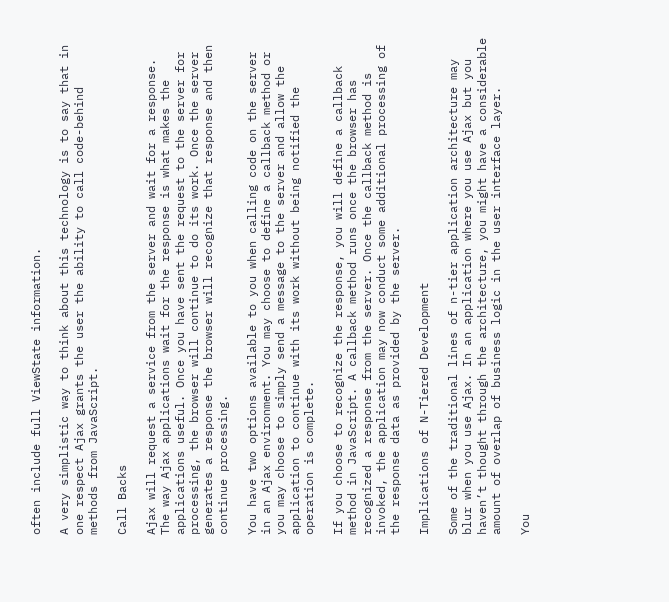often include full ViewState information.

A very simplistic way to think about this technology is to say that in one respect Ajax grants the user the ability to call code-behind methods from JavaScript.

Call Backs

Ajax will request a service from the server and wait for a response. The way Ajax applications wait for the response is what makes the applications useful. Once you have sent the request to the server for processing, the browser will continue to do its work. Once the server generates a response the browser will recognize that response and then continue processing.

You have two options available to you when calling code on the server in an Ajax environment. You may choose to define a callback method or you may choose to simply send a message to the server and allow the application to continue with its work without being notified the operation is complete.

If you choose to recognize the response, you will define a callback method in JavaScript. A callback method runs once the browser has recognized a response from the server. Once the callback method is invoked, the application may now conduct some additional processing of the response data as provided by the server.

Implications of N-Tiered Development

Some of the traditional lines of n-tier application architecture may blur when you use Ajax. In an application where you use Ajax but you haven’t thought through the architecture, you might have a considerable amount of overlap of business logic in the user interface layer.

You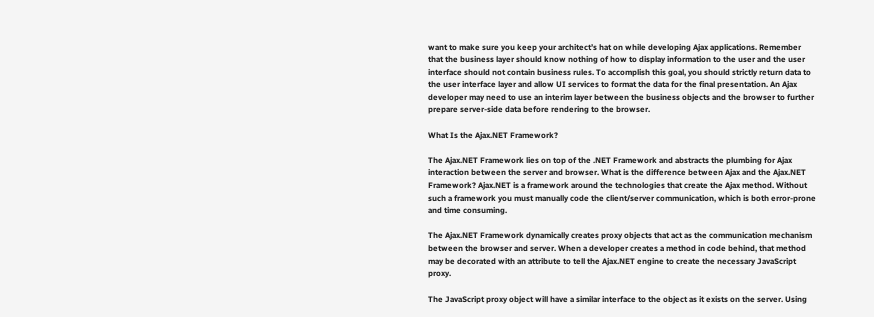want to make sure you keep your architect’s hat on while developing Ajax applications. Remember that the business layer should know nothing of how to display information to the user and the user interface should not contain business rules. To accomplish this goal, you should strictly return data to the user interface layer and allow UI services to format the data for the final presentation. An Ajax developer may need to use an interim layer between the business objects and the browser to further prepare server-side data before rendering to the browser.

What Is the Ajax.NET Framework?

The Ajax.NET Framework lies on top of the .NET Framework and abstracts the plumbing for Ajax interaction between the server and browser. What is the difference between Ajax and the Ajax.NET Framework? Ajax.NET is a framework around the technologies that create the Ajax method. Without such a framework you must manually code the client/server communication, which is both error-prone and time consuming.

The Ajax.NET Framework dynamically creates proxy objects that act as the communication mechanism between the browser and server. When a developer creates a method in code behind, that method may be decorated with an attribute to tell the Ajax.NET engine to create the necessary JavaScript proxy.

The JavaScript proxy object will have a similar interface to the object as it exists on the server. Using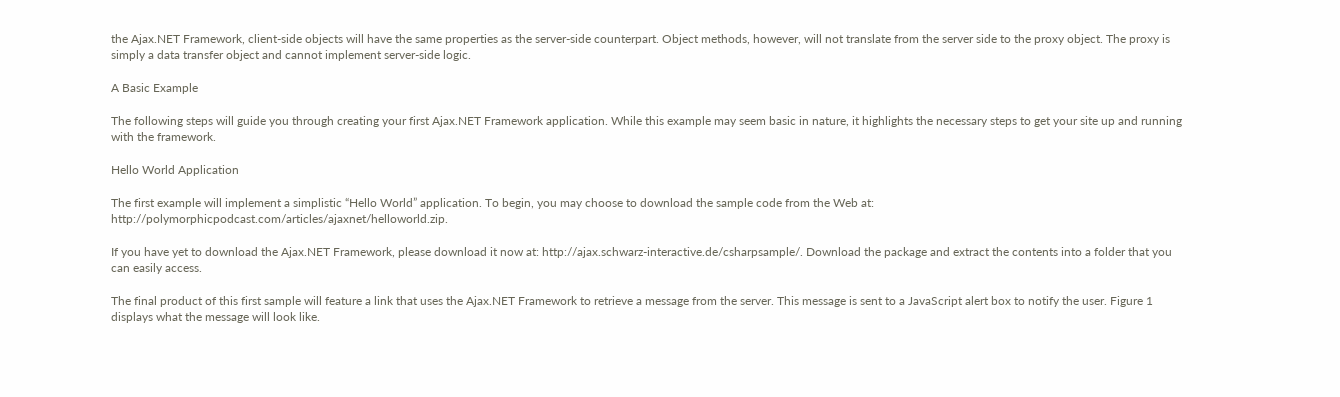the Ajax.NET Framework, client-side objects will have the same properties as the server-side counterpart. Object methods, however, will not translate from the server side to the proxy object. The proxy is simply a data transfer object and cannot implement server-side logic.

A Basic Example

The following steps will guide you through creating your first Ajax.NET Framework application. While this example may seem basic in nature, it highlights the necessary steps to get your site up and running with the framework.

Hello World Application

The first example will implement a simplistic “Hello World” application. To begin, you may choose to download the sample code from the Web at: http://polymorphicpodcast.com/articles/ajaxnet/helloworld.zip.

If you have yet to download the Ajax.NET Framework, please download it now at: http://ajax.schwarz-interactive.de/csharpsample/. Download the package and extract the contents into a folder that you can easily access.

The final product of this first sample will feature a link that uses the Ajax.NET Framework to retrieve a message from the server. This message is sent to a JavaScript alert box to notify the user. Figure 1 displays what the message will look like.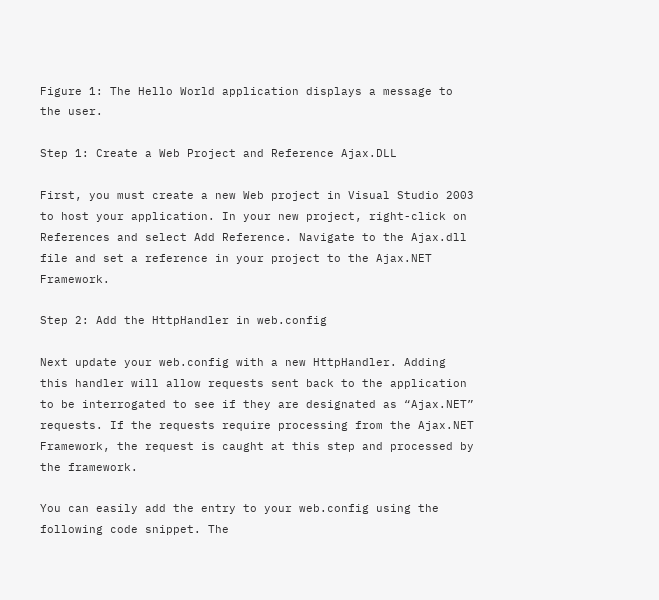Figure 1: The Hello World application displays a message to the user.

Step 1: Create a Web Project and Reference Ajax.DLL

First, you must create a new Web project in Visual Studio 2003 to host your application. In your new project, right-click on References and select Add Reference. Navigate to the Ajax.dll file and set a reference in your project to the Ajax.NET Framework.

Step 2: Add the HttpHandler in web.config

Next update your web.config with a new HttpHandler. Adding this handler will allow requests sent back to the application to be interrogated to see if they are designated as “Ajax.NET” requests. If the requests require processing from the Ajax.NET Framework, the request is caught at this step and processed by the framework.

You can easily add the entry to your web.config using the following code snippet. The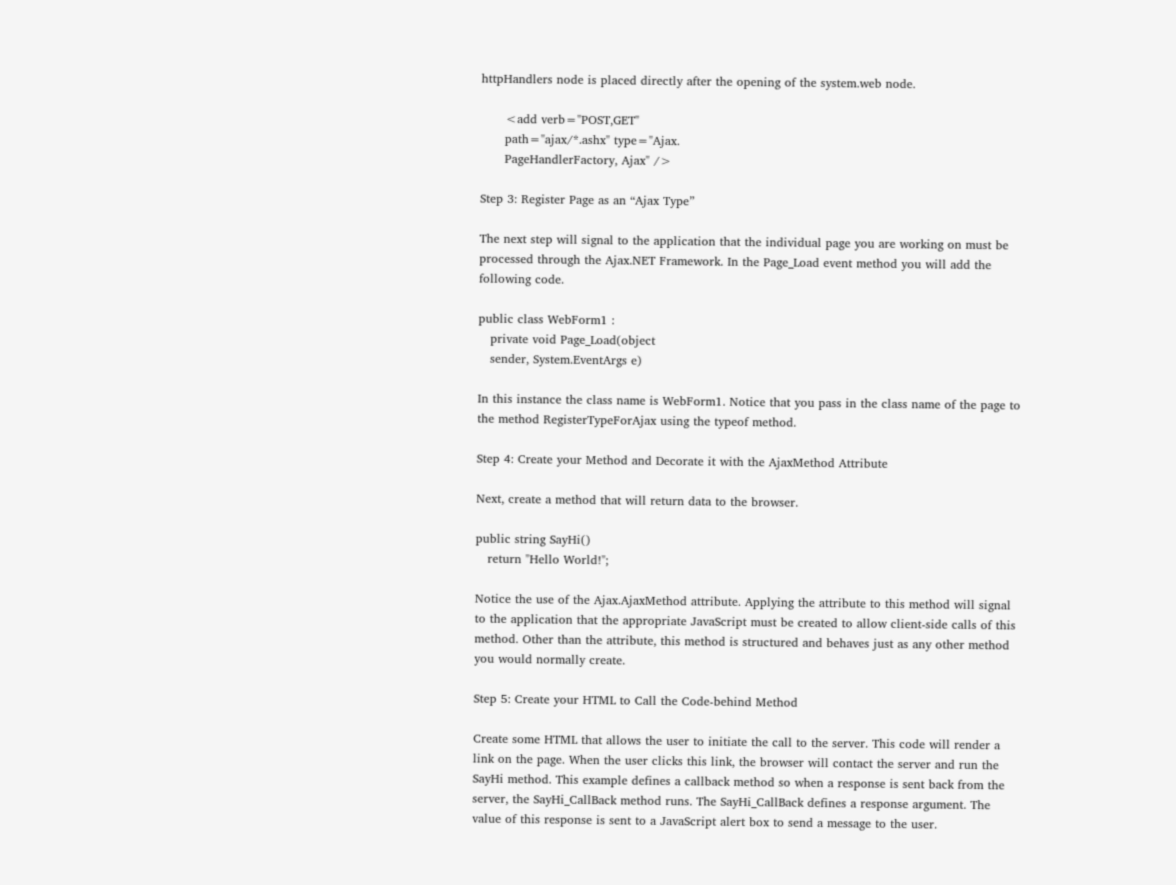httpHandlers node is placed directly after the opening of the system.web node.

      <add verb="POST,GET"
      path="ajax/*.ashx" type="Ajax.
      PageHandlerFactory, Ajax" />

Step 3: Register Page as an “Ajax Type”

The next step will signal to the application that the individual page you are working on must be processed through the Ajax.NET Framework. In the Page_Load event method you will add the following code.

public class WebForm1 :
   private void Page_Load(object
   sender, System.EventArgs e)

In this instance the class name is WebForm1. Notice that you pass in the class name of the page to the method RegisterTypeForAjax using the typeof method.

Step 4: Create your Method and Decorate it with the AjaxMethod Attribute

Next, create a method that will return data to the browser.

public string SayHi()
   return "Hello World!";

Notice the use of the Ajax.AjaxMethod attribute. Applying the attribute to this method will signal to the application that the appropriate JavaScript must be created to allow client-side calls of this method. Other than the attribute, this method is structured and behaves just as any other method you would normally create.

Step 5: Create your HTML to Call the Code-behind Method

Create some HTML that allows the user to initiate the call to the server. This code will render a link on the page. When the user clicks this link, the browser will contact the server and run the SayHi method. This example defines a callback method so when a response is sent back from the server, the SayHi_CallBack method runs. The SayHi_CallBack defines a response argument. The value of this response is sent to a JavaScript alert box to send a message to the user.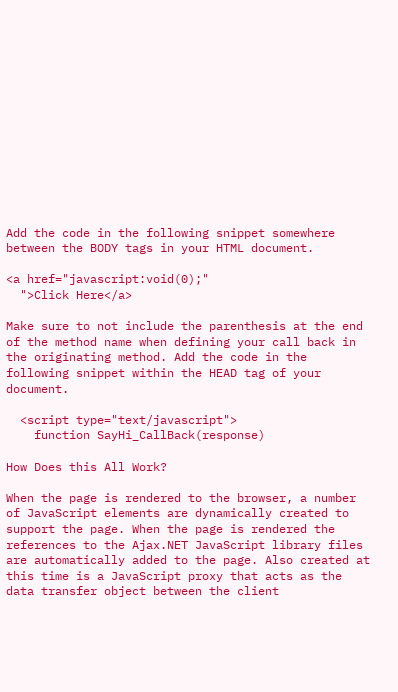Add the code in the following snippet somewhere between the BODY tags in your HTML document.

<a href="javascript:void(0);"
  ">Click Here</a>

Make sure to not include the parenthesis at the end of the method name when defining your call back in the originating method. Add the code in the following snippet within the HEAD tag of your document.

  <script type="text/javascript">
    function SayHi_CallBack(response)

How Does this All Work?

When the page is rendered to the browser, a number of JavaScript elements are dynamically created to support the page. When the page is rendered the references to the Ajax.NET JavaScript library files are automatically added to the page. Also created at this time is a JavaScript proxy that acts as the data transfer object between the client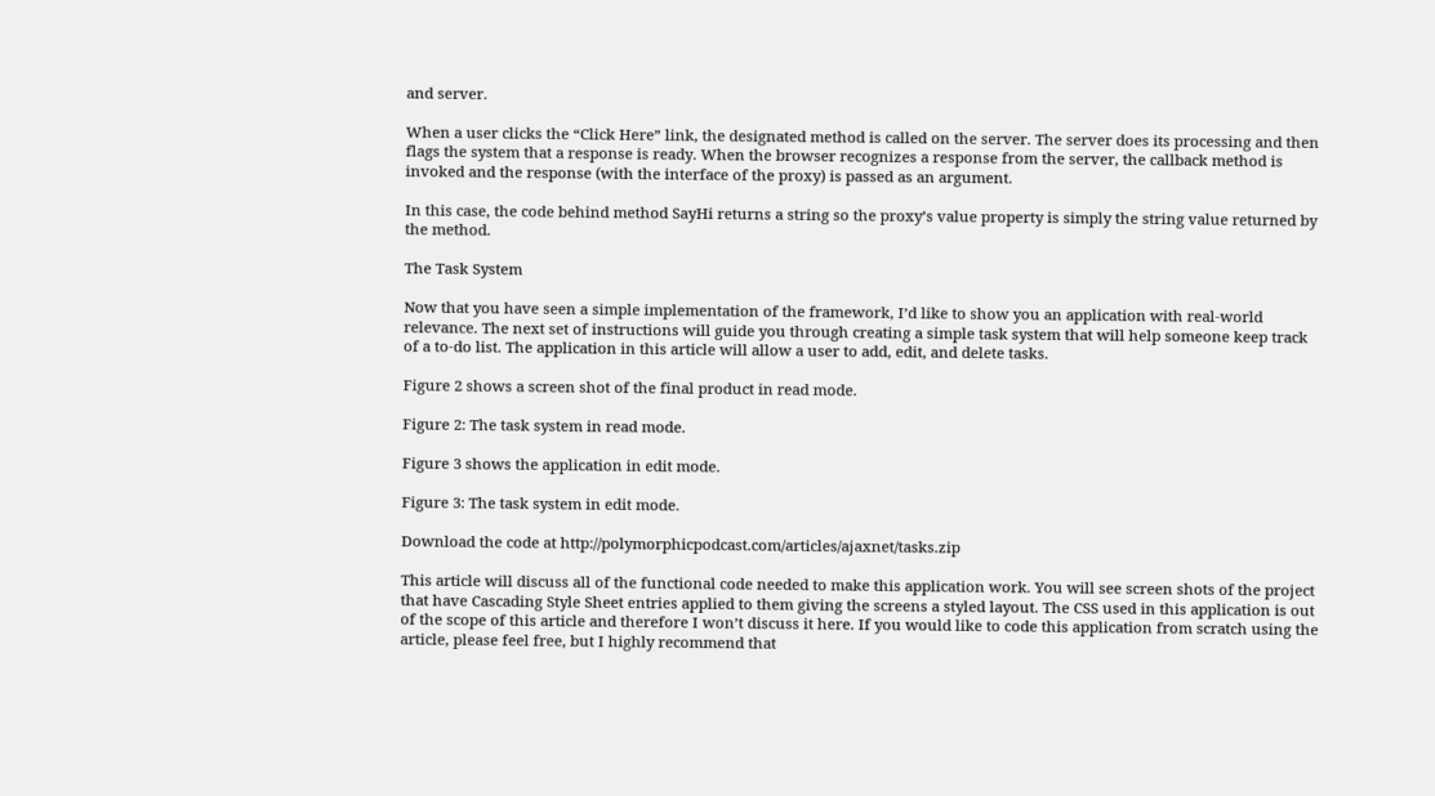and server.

When a user clicks the “Click Here” link, the designated method is called on the server. The server does its processing and then flags the system that a response is ready. When the browser recognizes a response from the server, the callback method is invoked and the response (with the interface of the proxy) is passed as an argument.

In this case, the code behind method SayHi returns a string so the proxy’s value property is simply the string value returned by the method.

The Task System

Now that you have seen a simple implementation of the framework, I’d like to show you an application with real-world relevance. The next set of instructions will guide you through creating a simple task system that will help someone keep track of a to-do list. The application in this article will allow a user to add, edit, and delete tasks.

Figure 2 shows a screen shot of the final product in read mode.

Figure 2: The task system in read mode.

Figure 3 shows the application in edit mode.

Figure 3: The task system in edit mode.

Download the code at http://polymorphicpodcast.com/articles/ajaxnet/tasks.zip

This article will discuss all of the functional code needed to make this application work. You will see screen shots of the project that have Cascading Style Sheet entries applied to them giving the screens a styled layout. The CSS used in this application is out of the scope of this article and therefore I won’t discuss it here. If you would like to code this application from scratch using the article, please feel free, but I highly recommend that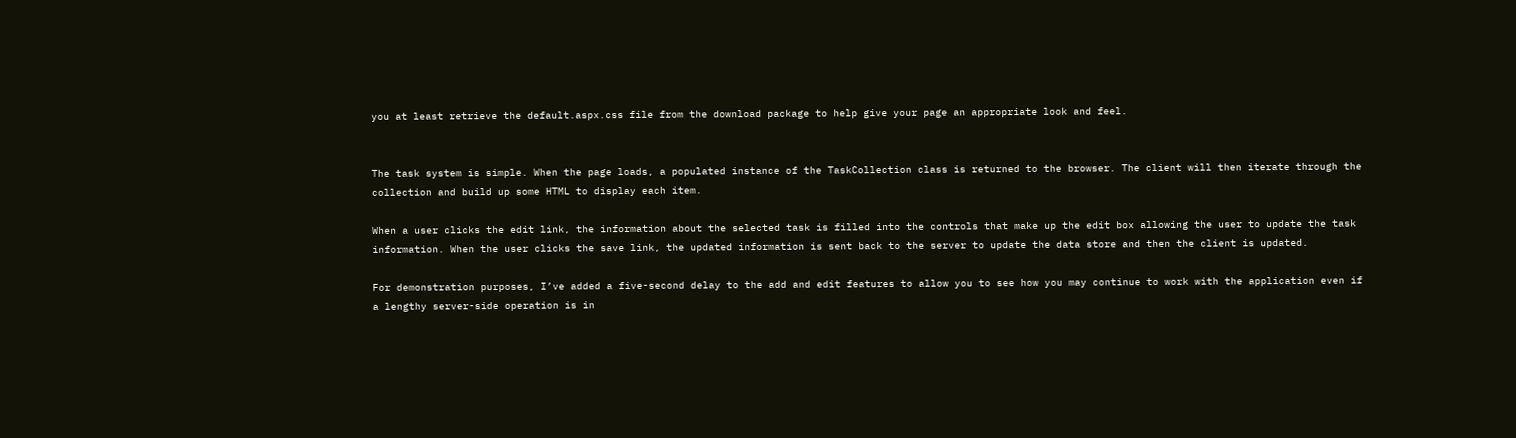you at least retrieve the default.aspx.css file from the download package to help give your page an appropriate look and feel.


The task system is simple. When the page loads, a populated instance of the TaskCollection class is returned to the browser. The client will then iterate through the collection and build up some HTML to display each item.

When a user clicks the edit link, the information about the selected task is filled into the controls that make up the edit box allowing the user to update the task information. When the user clicks the save link, the updated information is sent back to the server to update the data store and then the client is updated.

For demonstration purposes, I’ve added a five-second delay to the add and edit features to allow you to see how you may continue to work with the application even if a lengthy server-side operation is in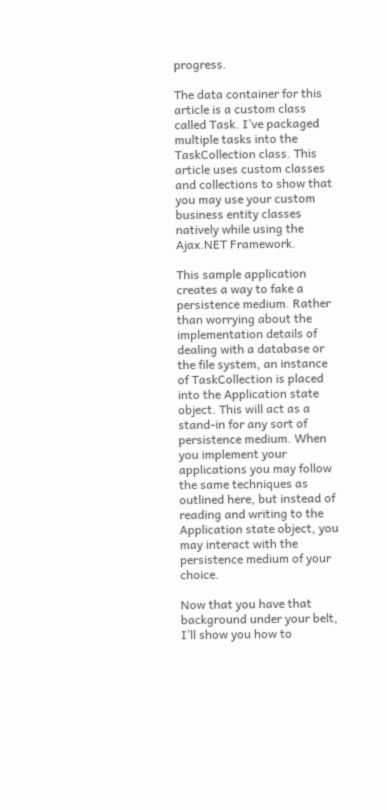progress.

The data container for this article is a custom class called Task. I’ve packaged multiple tasks into the TaskCollection class. This article uses custom classes and collections to show that you may use your custom business entity classes natively while using the Ajax.NET Framework.

This sample application creates a way to fake a persistence medium. Rather than worrying about the implementation details of dealing with a database or the file system, an instance of TaskCollection is placed into the Application state object. This will act as a stand-in for any sort of persistence medium. When you implement your applications you may follow the same techniques as outlined here, but instead of reading and writing to the Application state object, you may interact with the persistence medium of your choice.

Now that you have that background under your belt, I’ll show you how to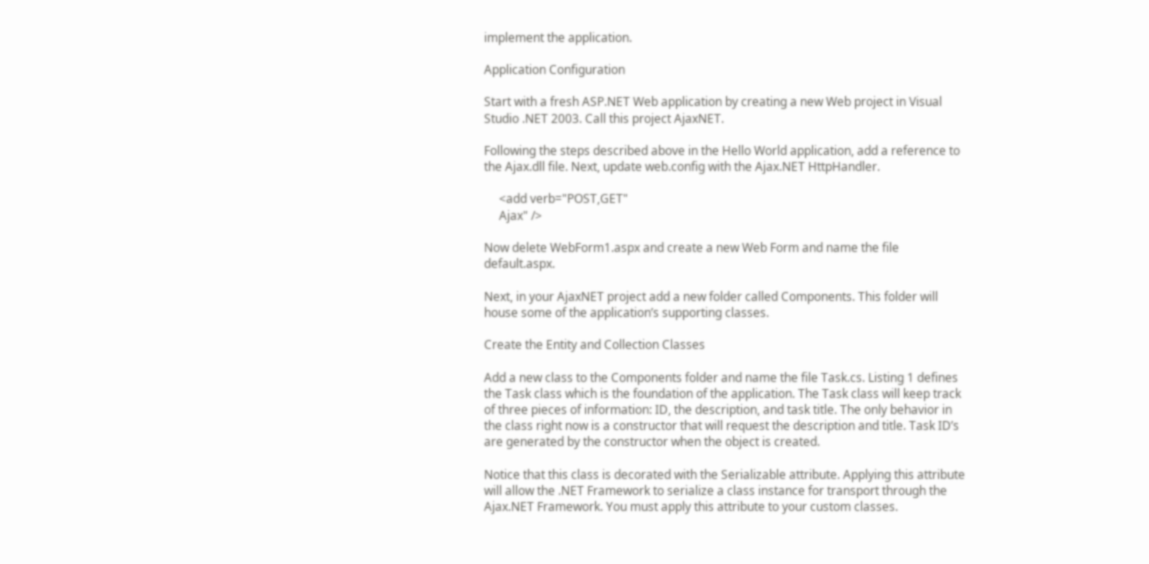implement the application.

Application Configuration

Start with a fresh ASP.NET Web application by creating a new Web project in Visual Studio .NET 2003. Call this project AjaxNET.

Following the steps described above in the Hello World application, add a reference to the Ajax.dll file. Next, update web.config with the Ajax.NET HttpHandler.

     <add verb="POST,GET"
     Ajax" />

Now delete WebForm1.aspx and create a new Web Form and name the file default.aspx.

Next, in your AjaxNET project add a new folder called Components. This folder will house some of the application’s supporting classes.

Create the Entity and Collection Classes

Add a new class to the Components folder and name the file Task.cs. Listing 1 defines the Task class which is the foundation of the application. The Task class will keep track of three pieces of information: ID, the description, and task title. The only behavior in the class right now is a constructor that will request the description and title. Task ID’s are generated by the constructor when the object is created.

Notice that this class is decorated with the Serializable attribute. Applying this attribute will allow the .NET Framework to serialize a class instance for transport through the Ajax.NET Framework. You must apply this attribute to your custom classes.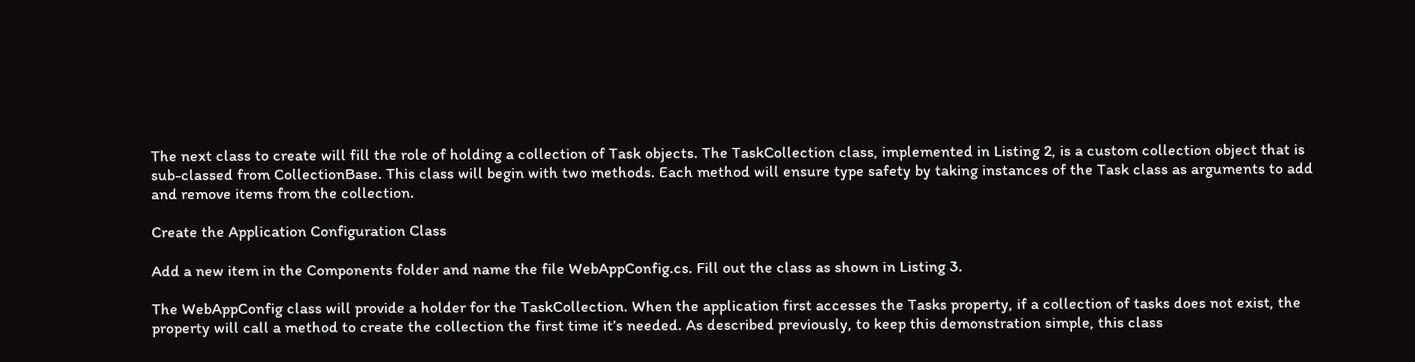The next class to create will fill the role of holding a collection of Task objects. The TaskCollection class, implemented in Listing 2, is a custom collection object that is sub-classed from CollectionBase. This class will begin with two methods. Each method will ensure type safety by taking instances of the Task class as arguments to add and remove items from the collection.

Create the Application Configuration Class

Add a new item in the Components folder and name the file WebAppConfig.cs. Fill out the class as shown in Listing 3.

The WebAppConfig class will provide a holder for the TaskCollection. When the application first accesses the Tasks property, if a collection of tasks does not exist, the property will call a method to create the collection the first time it’s needed. As described previously, to keep this demonstration simple, this class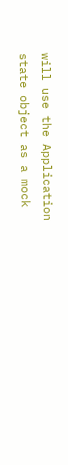will use the Application state object as a mock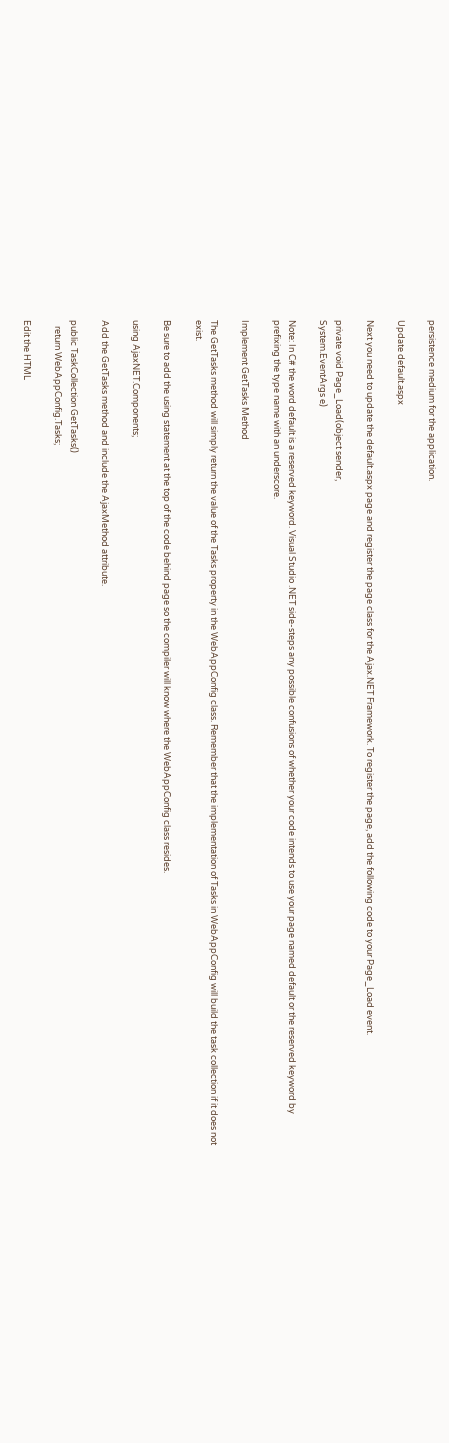persistence medium for the application.

Update default.aspx

Next you need to update the default.aspx page and register the page class for the Ajax.NET Framework. To register the page, add the following code to your Page_Load event.

private void Page_Load(object sender,
System.EventArgs e)

Note: In C# the word default is a reserved keyword. Visual Studio .NET side-steps any possible confusions of whether your code intends to use your page named default or the reserved keyword by prefixing the type name with an underscore.

Implement GetTasks Method

The GetTasks method will simply return the value of the Tasks property in the WebAppConfig class. Remember that the implementation of Tasks in WebAppConfig will build the task collection if it does not exist.

Be sure to add the using statement at the top of the code behind page so the compiler will know where the WebAppConfig class resides.

using AjaxNET.Components;

Add the GetTasks method and include the AjaxMethod attribute.

public TaskCollection GetTasks()
   return WebAppConfig.Tasks;

Edit the HTML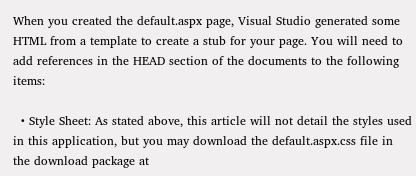When you created the default.aspx page, Visual Studio generated some HTML from a template to create a stub for your page. You will need to add references in the HEAD section of the documents to the following items:

  • Style Sheet: As stated above, this article will not detail the styles used in this application, but you may download the default.aspx.css file in the download package at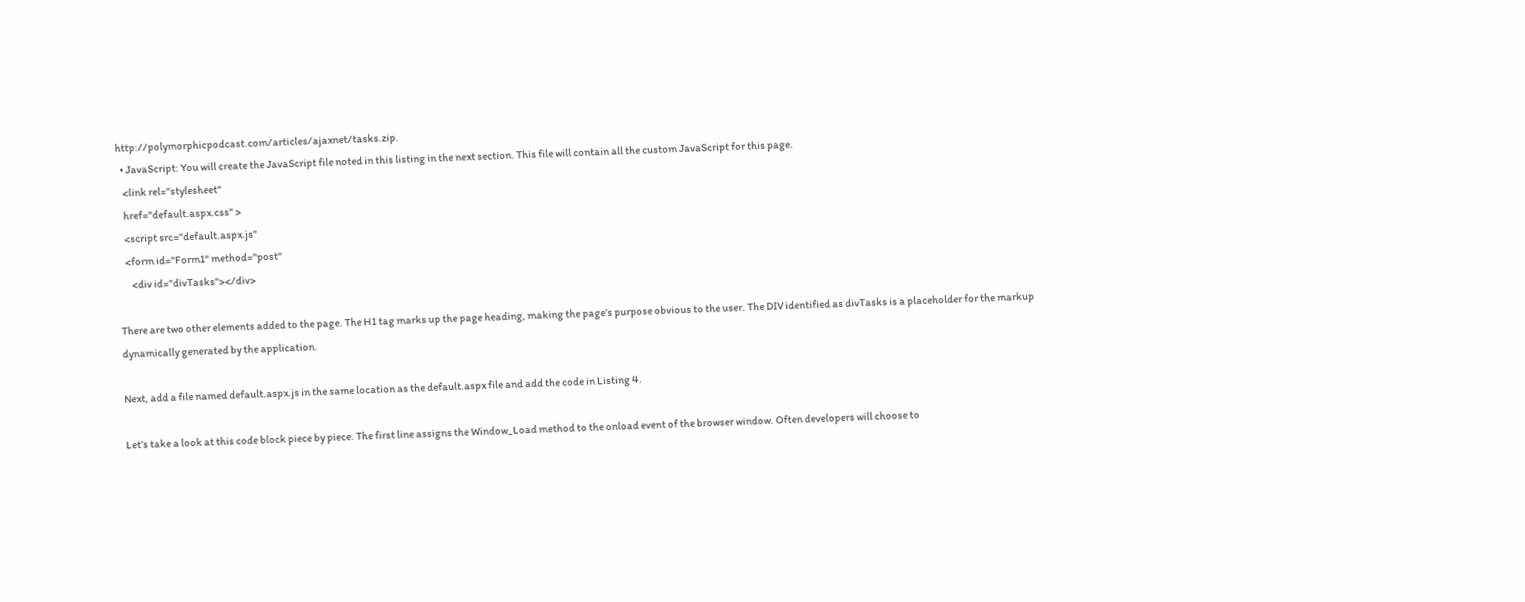http://polymorphicpodcast.com/articles/ajaxnet/tasks.zip.
  • JavaScript: You will create the JavaScript file noted in this listing in the next section. This file will contain all the custom JavaScript for this page.
   <link rel="stylesheet"
   href="default.aspx.css" >
   <script src="default.aspx.js"
   <form id="Form1" method="post"
      <div id="divTasks"></div>

There are two other elements added to the page. The H1 tag marks up the page heading, making the page’s purpose obvious to the user. The DIV identified as divTasks is a placeholder for the markup dynamically generated by the application.

Next, add a file named default.aspx.js in the same location as the default.aspx file and add the code in Listing 4.

Let’s take a look at this code block piece by piece. The first line assigns the Window_Load method to the onload event of the browser window. Often developers will choose to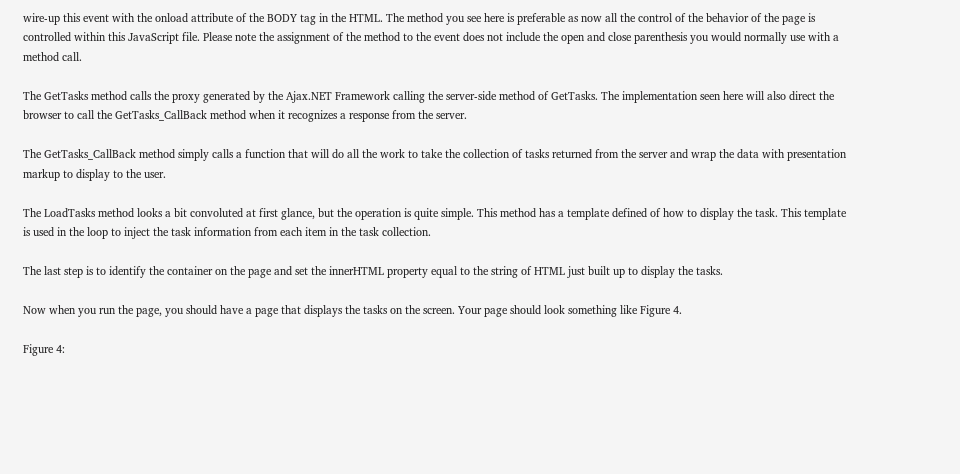wire-up this event with the onload attribute of the BODY tag in the HTML. The method you see here is preferable as now all the control of the behavior of the page is controlled within this JavaScript file. Please note the assignment of the method to the event does not include the open and close parenthesis you would normally use with a method call.

The GetTasks method calls the proxy generated by the Ajax.NET Framework calling the server-side method of GetTasks. The implementation seen here will also direct the browser to call the GetTasks_CallBack method when it recognizes a response from the server.

The GetTasks_CallBack method simply calls a function that will do all the work to take the collection of tasks returned from the server and wrap the data with presentation markup to display to the user.

The LoadTasks method looks a bit convoluted at first glance, but the operation is quite simple. This method has a template defined of how to display the task. This template is used in the loop to inject the task information from each item in the task collection.

The last step is to identify the container on the page and set the innerHTML property equal to the string of HTML just built up to display the tasks.

Now when you run the page, you should have a page that displays the tasks on the screen. Your page should look something like Figure 4.

Figure 4: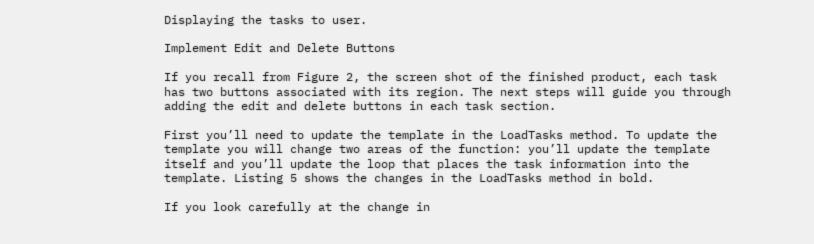Displaying the tasks to user.

Implement Edit and Delete Buttons

If you recall from Figure 2, the screen shot of the finished product, each task has two buttons associated with its region. The next steps will guide you through adding the edit and delete buttons in each task section.

First you’ll need to update the template in the LoadTasks method. To update the template you will change two areas of the function: you’ll update the template itself and you’ll update the loop that places the task information into the template. Listing 5 shows the changes in the LoadTasks method in bold.

If you look carefully at the change in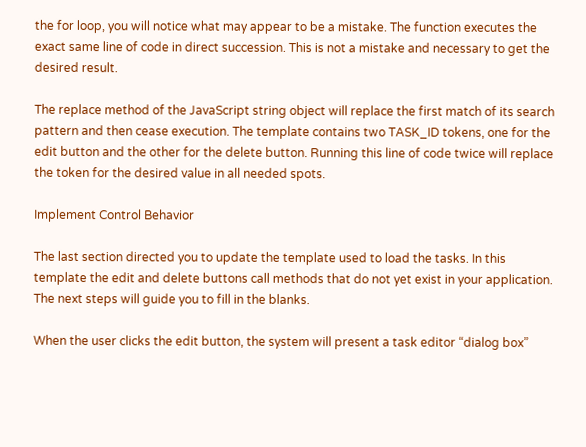the for loop, you will notice what may appear to be a mistake. The function executes the exact same line of code in direct succession. This is not a mistake and necessary to get the desired result.

The replace method of the JavaScript string object will replace the first match of its search pattern and then cease execution. The template contains two TASK_ID tokens, one for the edit button and the other for the delete button. Running this line of code twice will replace the token for the desired value in all needed spots.

Implement Control Behavior

The last section directed you to update the template used to load the tasks. In this template the edit and delete buttons call methods that do not yet exist in your application. The next steps will guide you to fill in the blanks.

When the user clicks the edit button, the system will present a task editor “dialog box”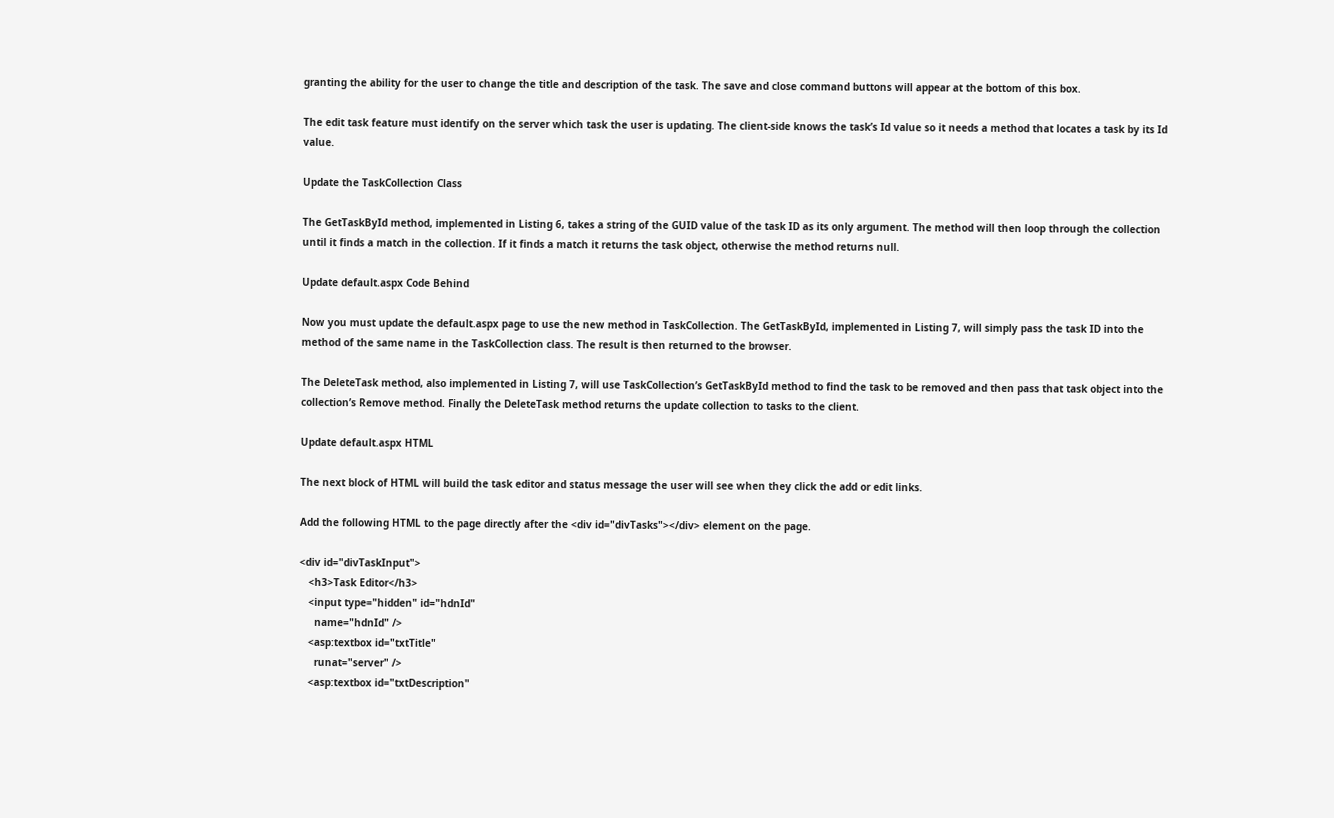granting the ability for the user to change the title and description of the task. The save and close command buttons will appear at the bottom of this box.

The edit task feature must identify on the server which task the user is updating. The client-side knows the task’s Id value so it needs a method that locates a task by its Id value.

Update the TaskCollection Class

The GetTaskById method, implemented in Listing 6, takes a string of the GUID value of the task ID as its only argument. The method will then loop through the collection until it finds a match in the collection. If it finds a match it returns the task object, otherwise the method returns null.

Update default.aspx Code Behind

Now you must update the default.aspx page to use the new method in TaskCollection. The GetTaskById, implemented in Listing 7, will simply pass the task ID into the method of the same name in the TaskCollection class. The result is then returned to the browser.

The DeleteTask method, also implemented in Listing 7, will use TaskCollection’s GetTaskById method to find the task to be removed and then pass that task object into the collection’s Remove method. Finally the DeleteTask method returns the update collection to tasks to the client.

Update default.aspx HTML

The next block of HTML will build the task editor and status message the user will see when they click the add or edit links.

Add the following HTML to the page directly after the <div id="divTasks"></div> element on the page.

<div id="divTaskInput">
   <h3>Task Editor</h3>
   <input type="hidden" id="hdnId"
     name="hdnId" />
   <asp:textbox id="txtTitle"
     runat="server" />
   <asp:textbox id="txtDescription"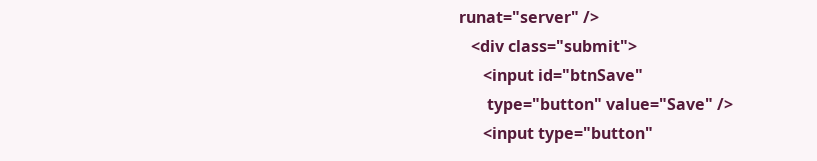runat="server" />
   <div class="submit">
      <input id="btnSave"
       type="button" value="Save" />
      <input type="button"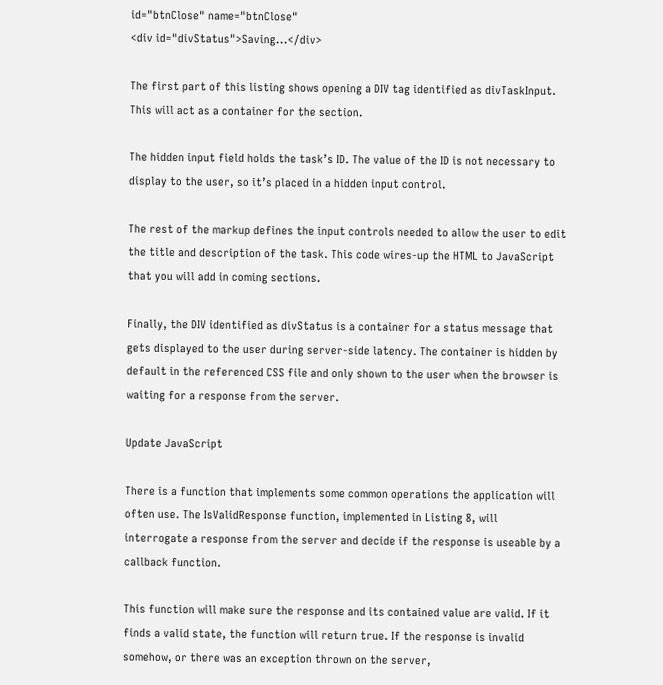id="btnClose" name="btnClose"
<div id="divStatus">Saving...</div>

The first part of this listing shows opening a DIV tag identified as divTaskInput. This will act as a container for the section.

The hidden input field holds the task’s ID. The value of the ID is not necessary to display to the user, so it’s placed in a hidden input control.

The rest of the markup defines the input controls needed to allow the user to edit the title and description of the task. This code wires-up the HTML to JavaScript that you will add in coming sections.

Finally, the DIV identified as divStatus is a container for a status message that gets displayed to the user during server-side latency. The container is hidden by default in the referenced CSS file and only shown to the user when the browser is waiting for a response from the server.

Update JavaScript

There is a function that implements some common operations the application will often use. The IsValidResponse function, implemented in Listing 8, will interrogate a response from the server and decide if the response is useable by a callback function.

This function will make sure the response and its contained value are valid. If it finds a valid state, the function will return true. If the response is invalid somehow, or there was an exception thrown on the server,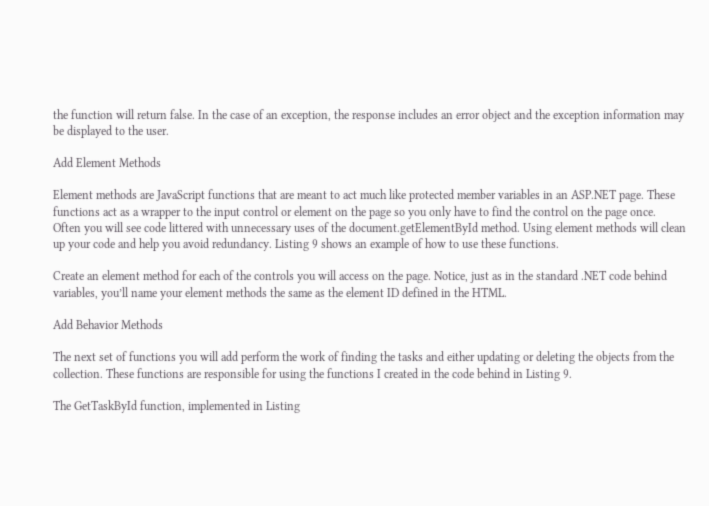the function will return false. In the case of an exception, the response includes an error object and the exception information may be displayed to the user.

Add Element Methods

Element methods are JavaScript functions that are meant to act much like protected member variables in an ASP.NET page. These functions act as a wrapper to the input control or element on the page so you only have to find the control on the page once. Often you will see code littered with unnecessary uses of the document.getElementById method. Using element methods will clean up your code and help you avoid redundancy. Listing 9 shows an example of how to use these functions.

Create an element method for each of the controls you will access on the page. Notice, just as in the standard .NET code behind variables, you’ll name your element methods the same as the element ID defined in the HTML.

Add Behavior Methods

The next set of functions you will add perform the work of finding the tasks and either updating or deleting the objects from the collection. These functions are responsible for using the functions I created in the code behind in Listing 9.

The GetTaskById function, implemented in Listing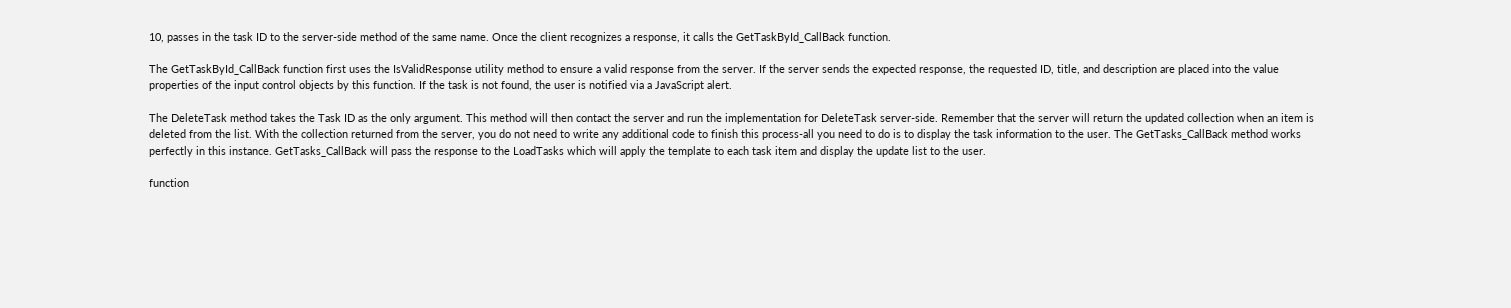10, passes in the task ID to the server-side method of the same name. Once the client recognizes a response, it calls the GetTaskById_CallBack function.

The GetTaskById_CallBack function first uses the IsValidResponse utility method to ensure a valid response from the server. If the server sends the expected response, the requested ID, title, and description are placed into the value properties of the input control objects by this function. If the task is not found, the user is notified via a JavaScript alert.

The DeleteTask method takes the Task ID as the only argument. This method will then contact the server and run the implementation for DeleteTask server-side. Remember that the server will return the updated collection when an item is deleted from the list. With the collection returned from the server, you do not need to write any additional code to finish this process-all you need to do is to display the task information to the user. The GetTasks_CallBack method works perfectly in this instance. GetTasks_CallBack will pass the response to the LoadTasks which will apply the template to each task item and display the update list to the user.

function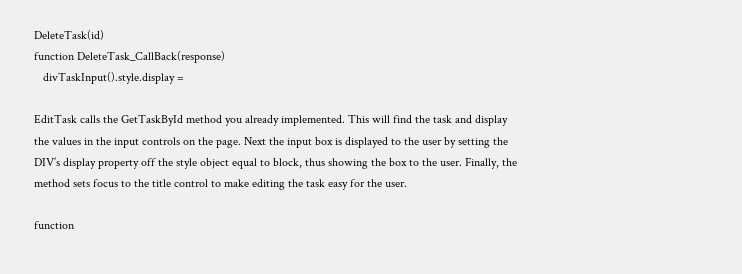DeleteTask(id)
function DeleteTask_CallBack(response)
   divTaskInput().style.display =

EditTask calls the GetTaskById method you already implemented. This will find the task and display the values in the input controls on the page. Next the input box is displayed to the user by setting the DIV’s display property off the style object equal to block, thus showing the box to the user. Finally, the method sets focus to the title control to make editing the task easy for the user.

function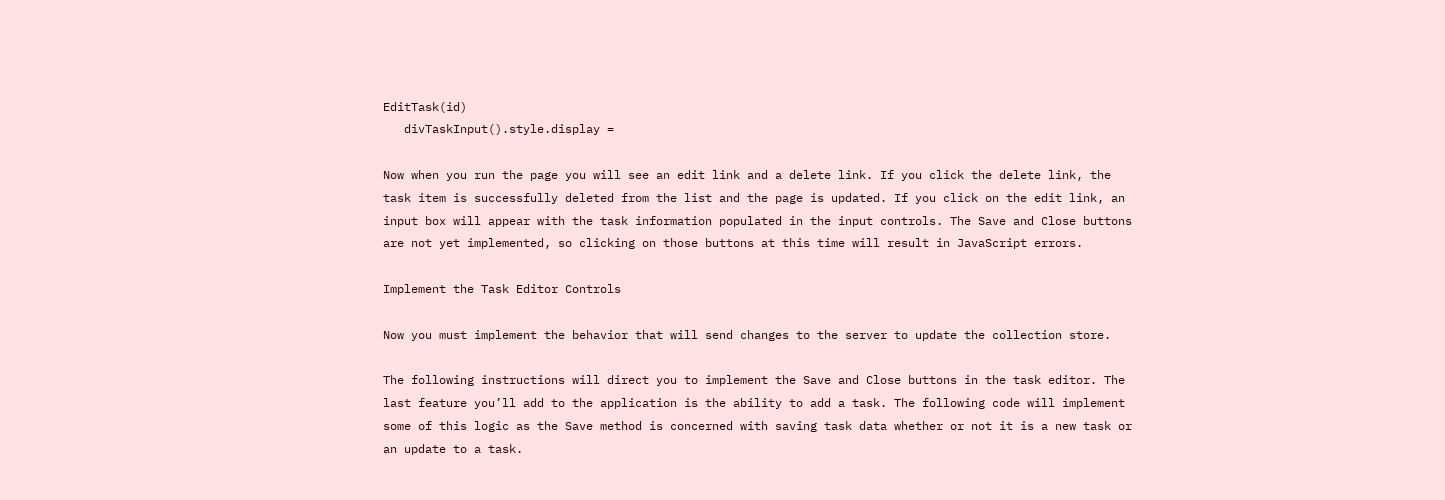EditTask(id)
   divTaskInput().style.display =

Now when you run the page you will see an edit link and a delete link. If you click the delete link, the task item is successfully deleted from the list and the page is updated. If you click on the edit link, an input box will appear with the task information populated in the input controls. The Save and Close buttons are not yet implemented, so clicking on those buttons at this time will result in JavaScript errors.

Implement the Task Editor Controls

Now you must implement the behavior that will send changes to the server to update the collection store.

The following instructions will direct you to implement the Save and Close buttons in the task editor. The last feature you’ll add to the application is the ability to add a task. The following code will implement some of this logic as the Save method is concerned with saving task data whether or not it is a new task or an update to a task.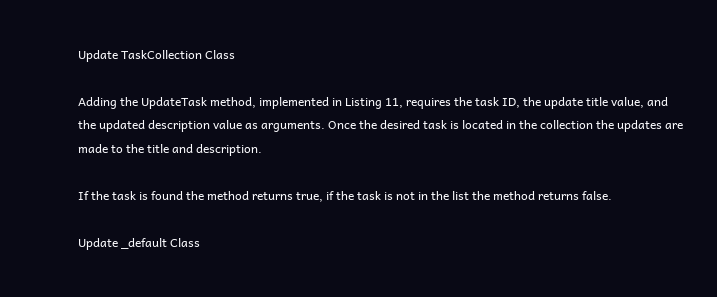Update TaskCollection Class

Adding the UpdateTask method, implemented in Listing 11, requires the task ID, the update title value, and the updated description value as arguments. Once the desired task is located in the collection the updates are made to the title and description.

If the task is found the method returns true, if the task is not in the list the method returns false.

Update _default Class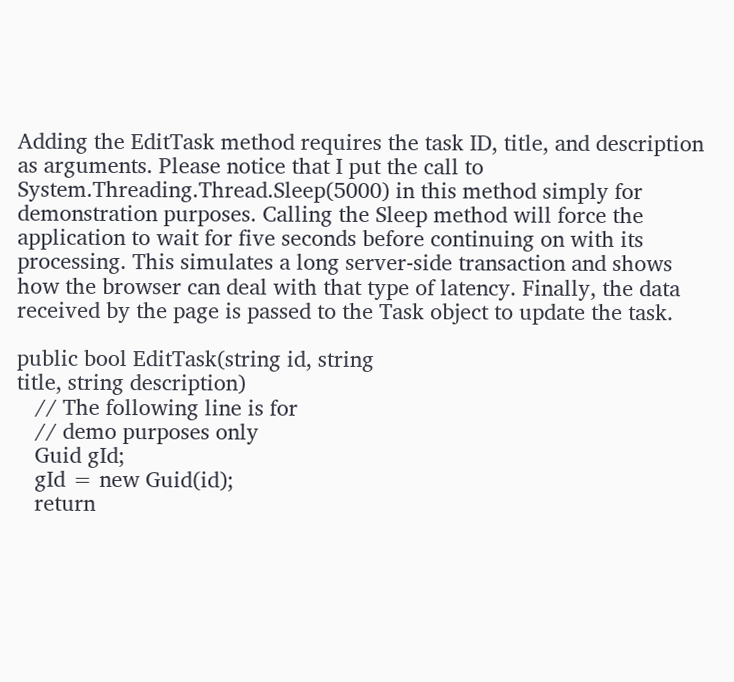Adding the EditTask method requires the task ID, title, and description as arguments. Please notice that I put the call to System.Threading.Thread.Sleep(5000) in this method simply for demonstration purposes. Calling the Sleep method will force the application to wait for five seconds before continuing on with its processing. This simulates a long server-side transaction and shows how the browser can deal with that type of latency. Finally, the data received by the page is passed to the Task object to update the task.

public bool EditTask(string id, string
title, string description)
   // The following line is for
   // demo purposes only
   Guid gId;
   gId = new Guid(id);
   return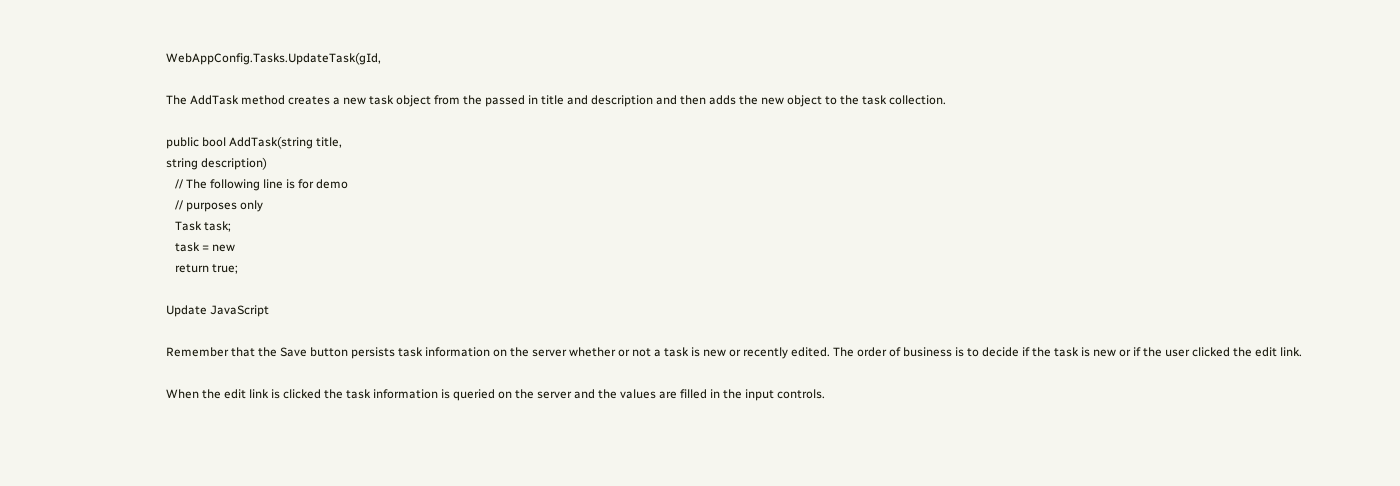WebAppConfig.Tasks.UpdateTask(gId,

The AddTask method creates a new task object from the passed in title and description and then adds the new object to the task collection.

public bool AddTask(string title,
string description)
   // The following line is for demo
   // purposes only
   Task task;
   task = new
   return true;

Update JavaScript

Remember that the Save button persists task information on the server whether or not a task is new or recently edited. The order of business is to decide if the task is new or if the user clicked the edit link.

When the edit link is clicked the task information is queried on the server and the values are filled in the input controls.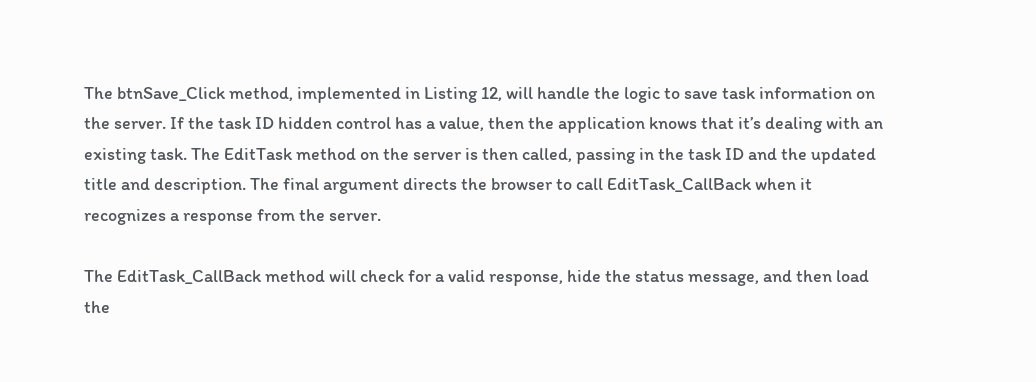The btnSave_Click method, implemented in Listing 12, will handle the logic to save task information on the server. If the task ID hidden control has a value, then the application knows that it’s dealing with an existing task. The EditTask method on the server is then called, passing in the task ID and the updated title and description. The final argument directs the browser to call EditTask_CallBack when it recognizes a response from the server.

The EditTask_CallBack method will check for a valid response, hide the status message, and then load the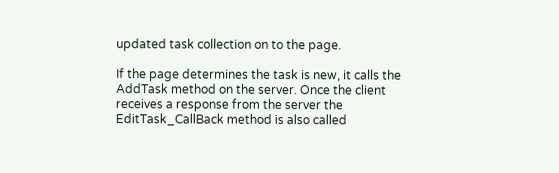updated task collection on to the page.

If the page determines the task is new, it calls the AddTask method on the server. Once the client receives a response from the server the EditTask_CallBack method is also called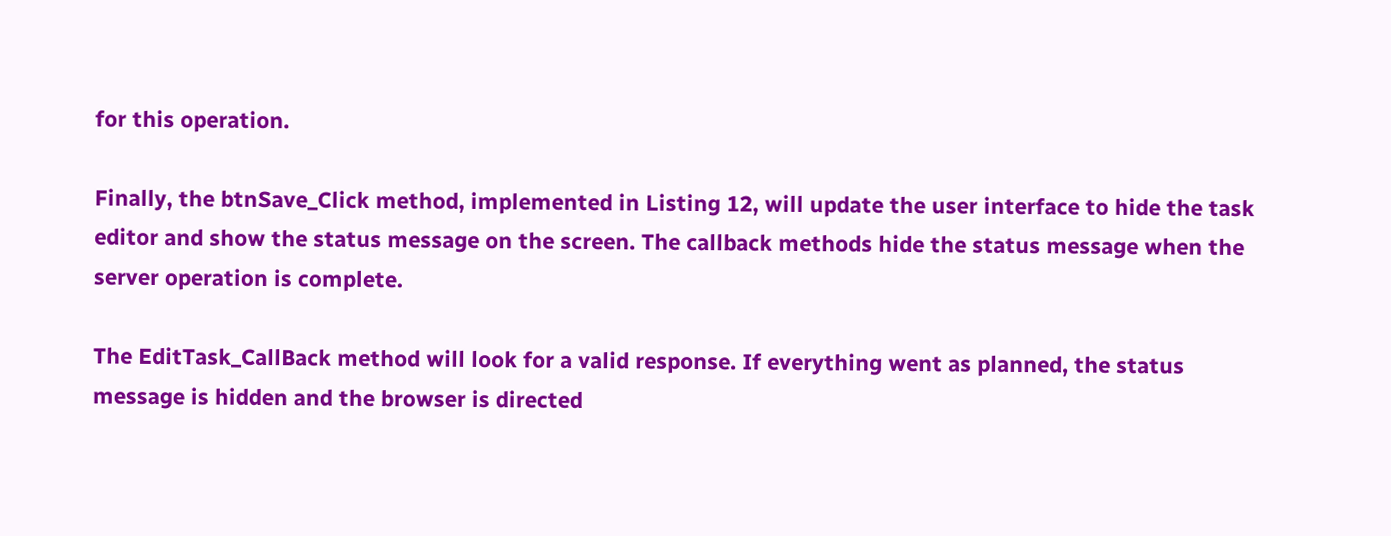for this operation.

Finally, the btnSave_Click method, implemented in Listing 12, will update the user interface to hide the task editor and show the status message on the screen. The callback methods hide the status message when the server operation is complete.

The EditTask_CallBack method will look for a valid response. If everything went as planned, the status message is hidden and the browser is directed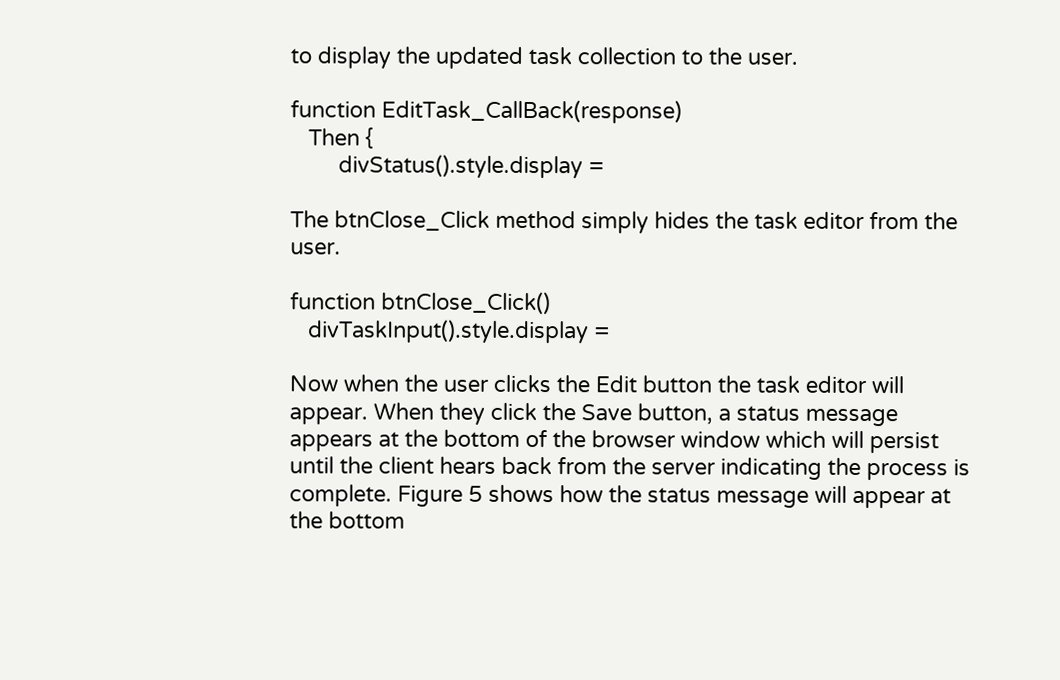to display the updated task collection to the user.

function EditTask_CallBack(response)
   Then {
        divStatus().style.display =

The btnClose_Click method simply hides the task editor from the user.

function btnClose_Click()
   divTaskInput().style.display =

Now when the user clicks the Edit button the task editor will appear. When they click the Save button, a status message appears at the bottom of the browser window which will persist until the client hears back from the server indicating the process is complete. Figure 5 shows how the status message will appear at the bottom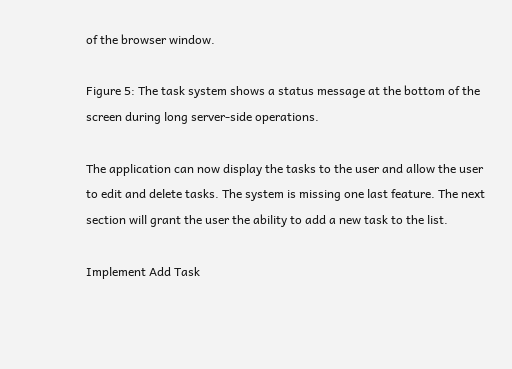of the browser window.

Figure 5: The task system shows a status message at the bottom of the screen during long server-side operations.

The application can now display the tasks to the user and allow the user to edit and delete tasks. The system is missing one last feature. The next section will grant the user the ability to add a new task to the list.

Implement Add Task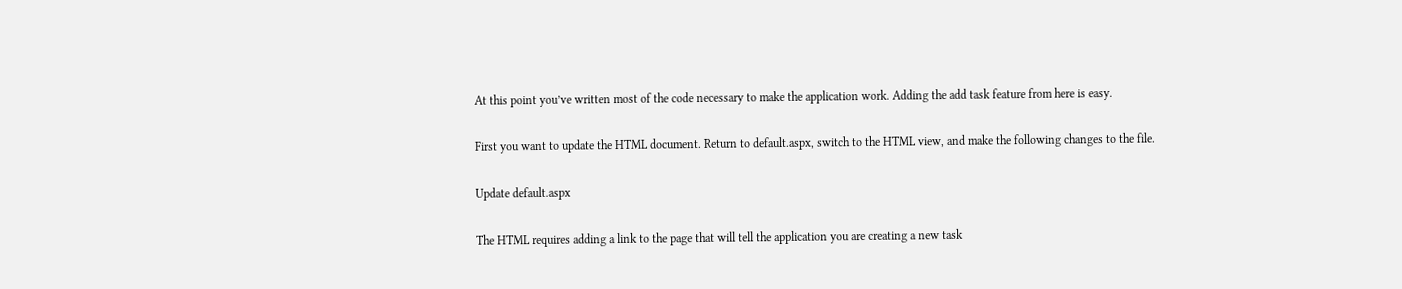At this point you’ve written most of the code necessary to make the application work. Adding the add task feature from here is easy.

First you want to update the HTML document. Return to default.aspx, switch to the HTML view, and make the following changes to the file.

Update default.aspx

The HTML requires adding a link to the page that will tell the application you are creating a new task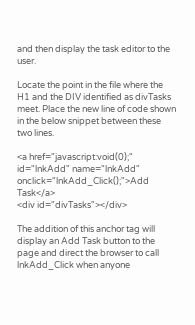and then display the task editor to the user.

Locate the point in the file where the H1 and the DIV identified as divTasks meet. Place the new line of code shown in the below snippet between these two lines.

<a href="javascript:void(0);"
id="lnkAdd" name="lnkAdd"
onclick="lnkAdd_Click();">Add Task</a>
<div id="divTasks"></div>

The addition of this anchor tag will display an Add Task button to the page and direct the browser to call lnkAdd_Click when anyone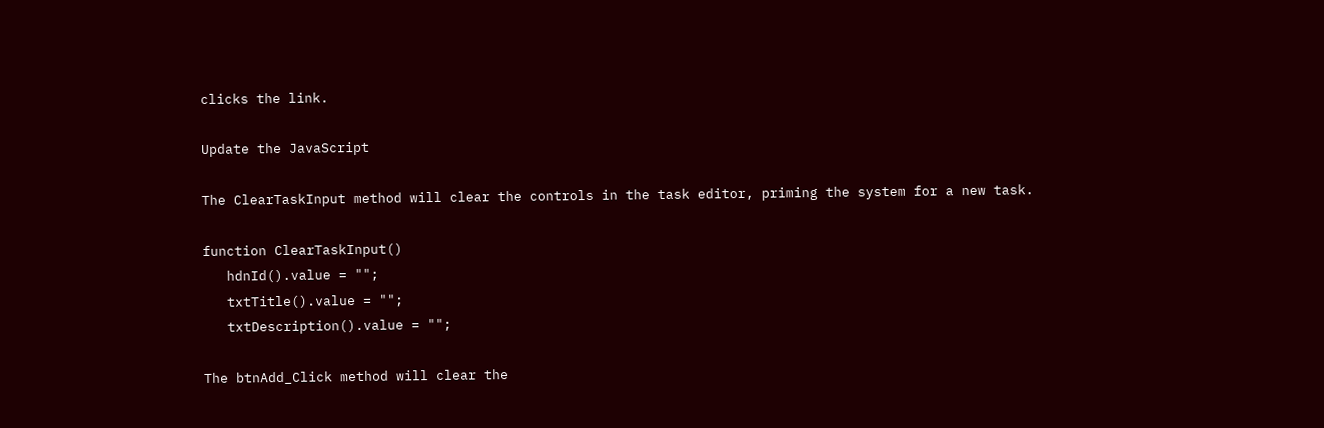clicks the link.

Update the JavaScript

The ClearTaskInput method will clear the controls in the task editor, priming the system for a new task.

function ClearTaskInput()
   hdnId().value = "";
   txtTitle().value = "";
   txtDescription().value = "";

The btnAdd_Click method will clear the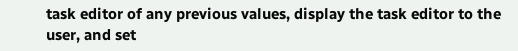task editor of any previous values, display the task editor to the user, and set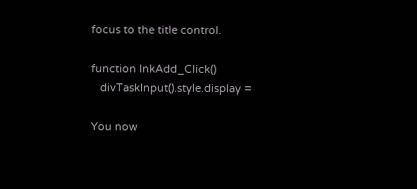focus to the title control.

function lnkAdd_Click()
   divTaskInput().style.display =

You now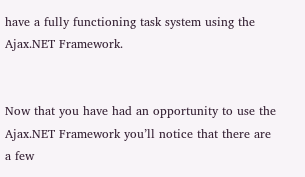have a fully functioning task system using the Ajax.NET Framework.


Now that you have had an opportunity to use the Ajax.NET Framework you’ll notice that there are a few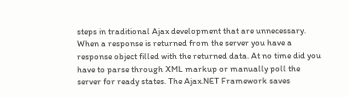steps in traditional Ajax development that are unnecessary. When a response is returned from the server you have a response object filled with the returned data. At no time did you have to parse through XML markup or manually poll the server for ready states. The Ajax.NET Framework saves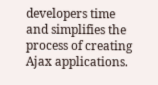developers time and simplifies the process of creating Ajax applications.